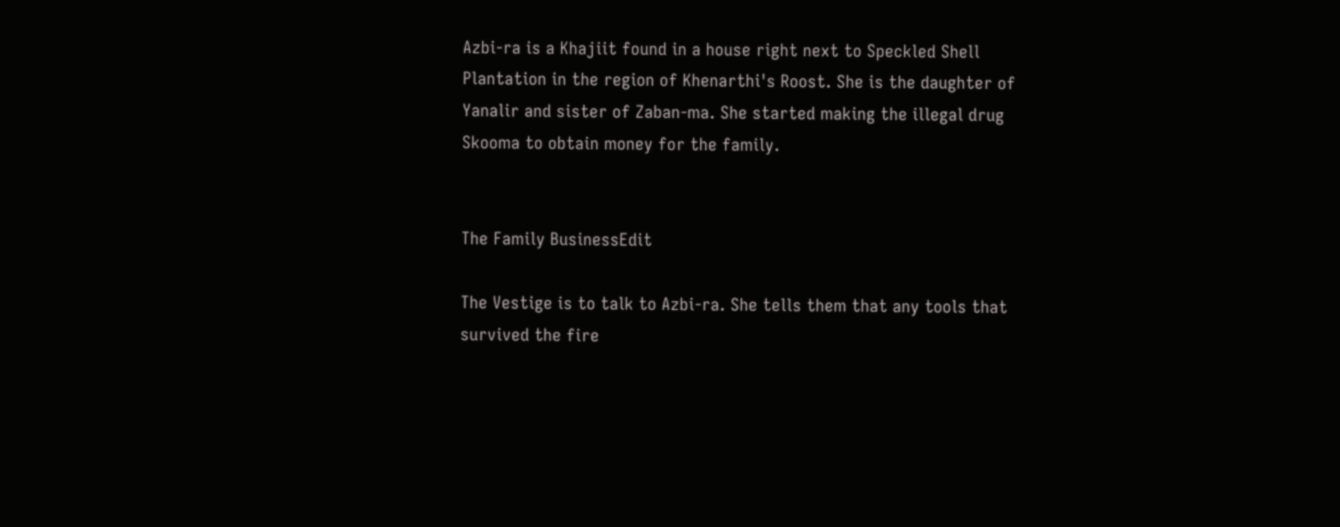Azbi-ra is a Khajiit found in a house right next to Speckled Shell Plantation in the region of Khenarthi's Roost. She is the daughter of Yanalir and sister of Zaban-ma. She started making the illegal drug Skooma to obtain money for the family.


The Family BusinessEdit

The Vestige is to talk to Azbi-ra. She tells them that any tools that survived the fire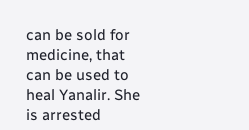can be sold for medicine, that can be used to heal Yanalir. She is arrested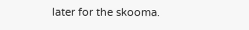later for the skooma.